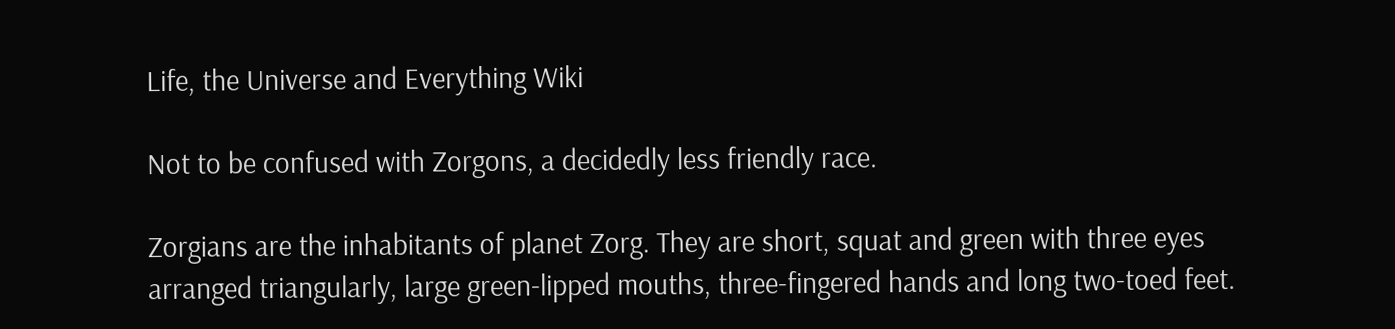Life, the Universe and Everything Wiki

Not to be confused with Zorgons, a decidedly less friendly race.

Zorgians are the inhabitants of planet Zorg. They are short, squat and green with three eyes arranged triangularly, large green-lipped mouths, three-fingered hands and long two-toed feet.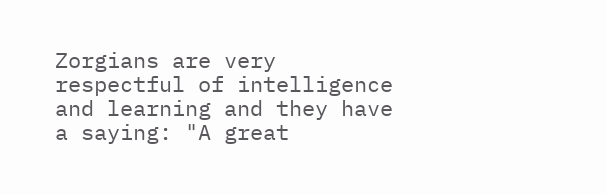Zorgians are very respectful of intelligence and learning and they have a saying: "A great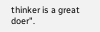thinker is a great doer".